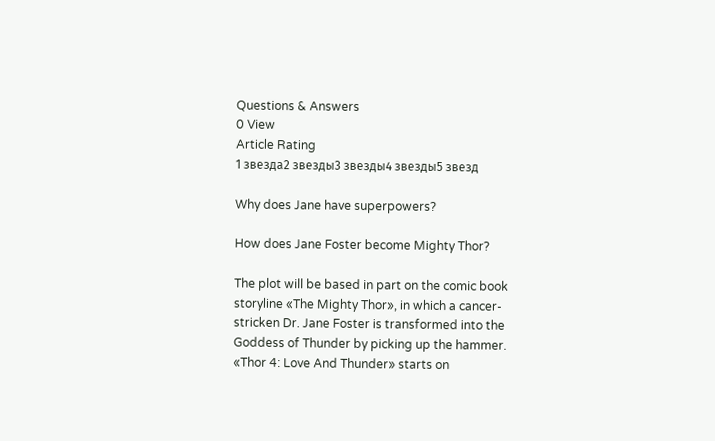Questions & Answers
0 View
Article Rating
1 звезда2 звезды3 звезды4 звезды5 звезд

Why does Jane have superpowers?

How does Jane Foster become Mighty Thor?

The plot will be based in part on the comic book storyline «The Mighty Thor», in which a cancer-stricken Dr. Jane Foster is transformed into the Goddess of Thunder by picking up the hammer. «Thor 4: Love And Thunder» starts on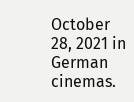October 28, 2021 in German cinemas.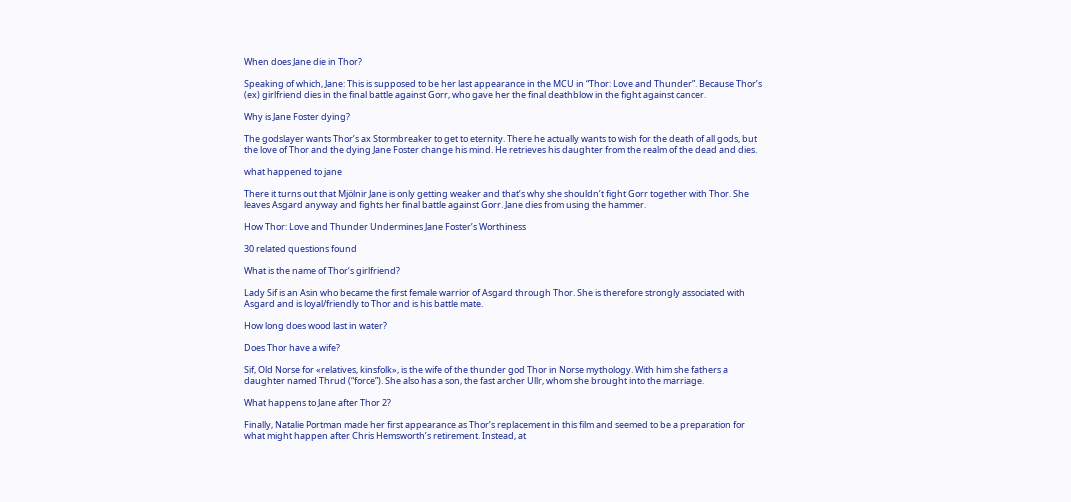When does Jane die in Thor?

Speaking of which, Jane: This is supposed to be her last appearance in the MCU in “Thor: Love and Thunder”. Because Thor’s (ex) girlfriend dies in the final battle against Gorr, who gave her the final deathblow in the fight against cancer.

Why is Jane Foster dying?

The godslayer wants Thor’s ax Stormbreaker to get to eternity. There he actually wants to wish for the death of all gods, but the love of Thor and the dying Jane Foster change his mind. He retrieves his daughter from the realm of the dead and dies.

what happened to jane

There it turns out that Mjölnir Jane is only getting weaker and that’s why she shouldn’t fight Gorr together with Thor. She leaves Asgard anyway and fights her final battle against Gorr. Jane dies from using the hammer.

How Thor: Love and Thunder Undermines Jane Foster’s Worthiness

30 related questions found

What is the name of Thor’s girlfriend?

Lady Sif is an Asin who became the first female warrior of Asgard through Thor. She is therefore strongly associated with Asgard and is loyal/friendly to Thor and is his battle mate.

How long does wood last in water?

Does Thor have a wife?

Sif, Old Norse for «relatives, kinsfolk», is the wife of the thunder god Thor in Norse mythology. With him she fathers a daughter named Thrud (“force”). She also has a son, the fast archer Ullr, whom she brought into the marriage.

What happens to Jane after Thor 2?

Finally, Natalie Portman made her first appearance as Thor’s replacement in this film and seemed to be a preparation for what might happen after Chris Hemsworth’s retirement. Instead, at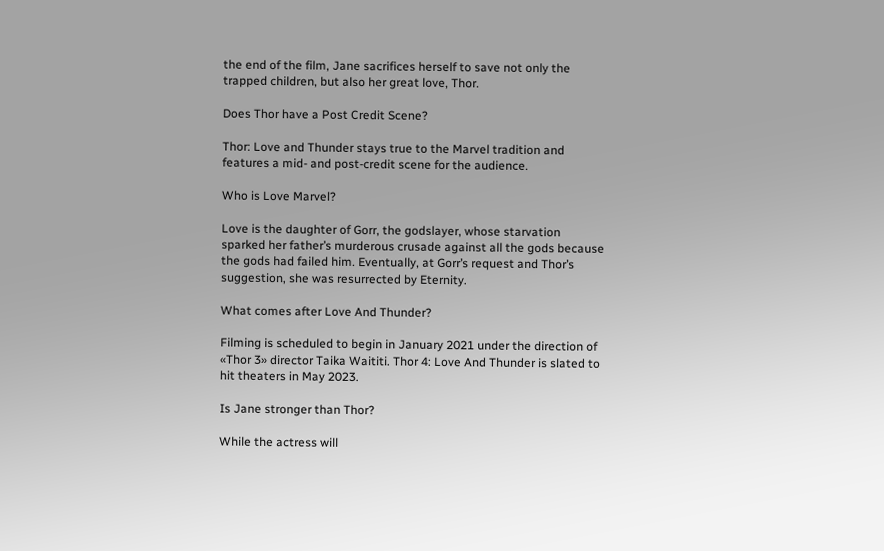the end of the film, Jane sacrifices herself to save not only the trapped children, but also her great love, Thor.

Does Thor have a Post Credit Scene?

Thor: Love and Thunder stays true to the Marvel tradition and features a mid- and post-credit scene for the audience.

Who is Love Marvel?

Love is the daughter of Gorr, the godslayer, whose starvation sparked her father’s murderous crusade against all the gods because the gods had failed him. Eventually, at Gorr’s request and Thor’s suggestion, she was resurrected by Eternity.

What comes after Love And Thunder?

Filming is scheduled to begin in January 2021 under the direction of «Thor 3» director Taika Waititi. Thor 4: Love And Thunder is slated to hit theaters in May 2023.

Is Jane stronger than Thor?

While the actress will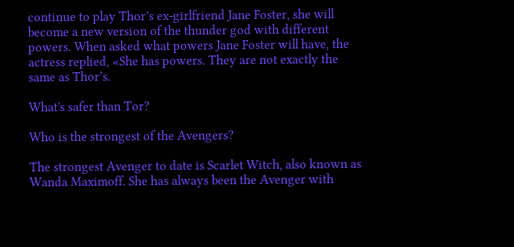continue to play Thor’s ex-girlfriend Jane Foster, she will become a new version of the thunder god with different powers. When asked what powers Jane Foster will have, the actress replied, «She has powers. They are not exactly the same as Thor’s.

What's safer than Tor?

Who is the strongest of the Avengers?

The strongest Avenger to date is Scarlet Witch, also known as Wanda Maximoff. She has always been the Avenger with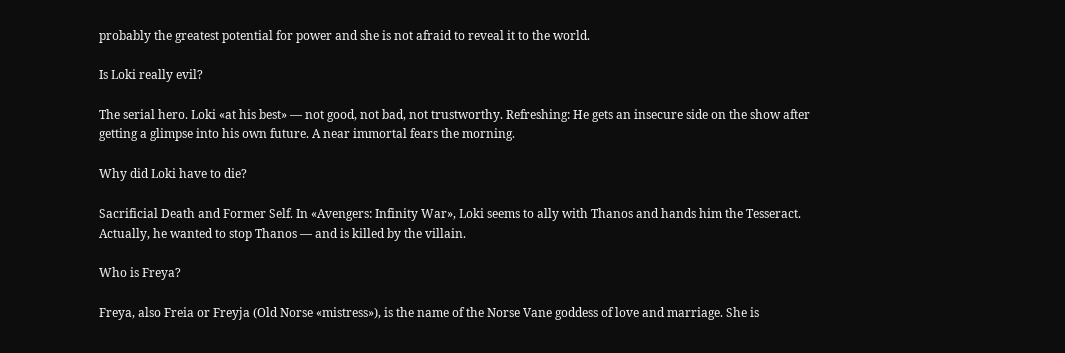probably the greatest potential for power and she is not afraid to reveal it to the world.

Is Loki really evil?

The serial hero. Loki «at his best» — not good, not bad, not trustworthy. Refreshing: He gets an insecure side on the show after getting a glimpse into his own future. A near immortal fears the morning.

Why did Loki have to die?

Sacrificial Death and Former Self. In «Avengers: Infinity War», Loki seems to ally with Thanos and hands him the Tesseract. Actually, he wanted to stop Thanos — and is killed by the villain.

Who is Freya?

Freya, also Freia or Freyja (Old Norse «mistress»), is the name of the Norse Vane goddess of love and marriage. She is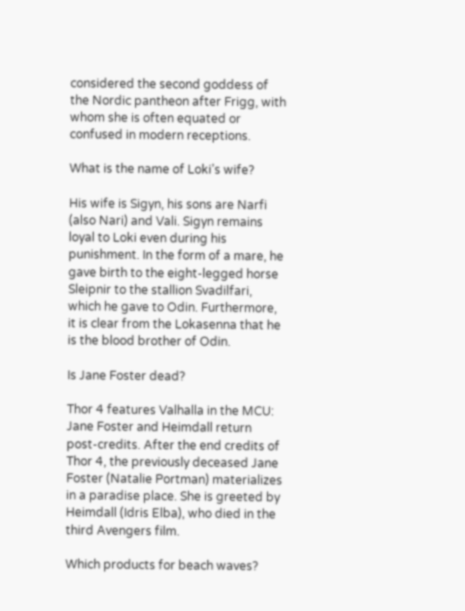considered the second goddess of the Nordic pantheon after Frigg, with whom she is often equated or confused in modern receptions.

What is the name of Loki’s wife?

His wife is Sigyn, his sons are Narfi (also Nari) and Vali. Sigyn remains loyal to Loki even during his punishment. In the form of a mare, he gave birth to the eight-legged horse Sleipnir to the stallion Svadilfari, which he gave to Odin. Furthermore, it is clear from the Lokasenna that he is the blood brother of Odin.

Is Jane Foster dead?

Thor 4 features Valhalla in the MCU: Jane Foster and Heimdall return post-credits. After the end credits of Thor 4, the previously deceased Jane Foster (Natalie Portman) materializes in a paradise place. She is greeted by Heimdall (Idris Elba), who died in the third Avengers film.

Which products for beach waves?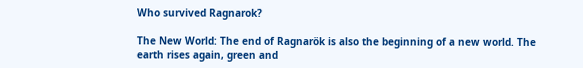Who survived Ragnarok?

The New World: The end of Ragnarök is also the beginning of a new world. The earth rises again, green and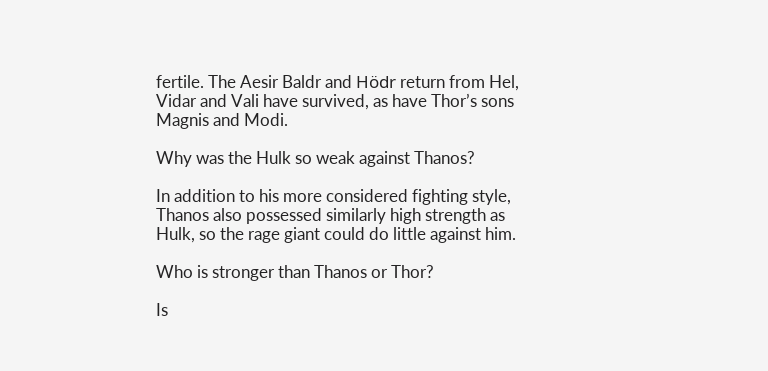fertile. The Aesir Baldr and Hödr return from Hel, Vidar and Vali have survived, as have Thor’s sons Magnis and Modi.

Why was the Hulk so weak against Thanos?

In addition to his more considered fighting style, Thanos also possessed similarly high strength as Hulk, so the rage giant could do little against him.

Who is stronger than Thanos or Thor?

Is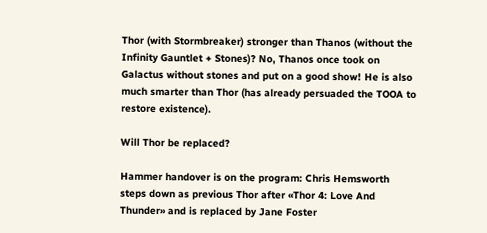Thor (with Stormbreaker) stronger than Thanos (without the Infinity Gauntlet + Stones)? No, Thanos once took on Galactus without stones and put on a good show! He is also much smarter than Thor (has already persuaded the TOOA to restore existence).

Will Thor be replaced?

Hammer handover is on the program: Chris Hemsworth steps down as previous Thor after «Thor 4: Love And Thunder» and is replaced by Jane Foster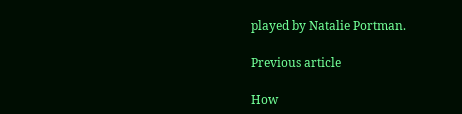played by Natalie Portman.

Previous article

How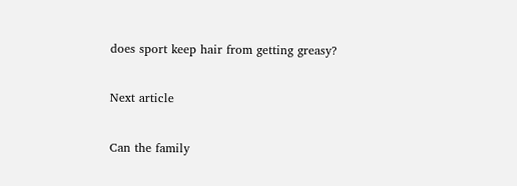does sport keep hair from getting greasy?

Next article

Can the family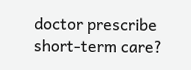doctor prescribe short-term care?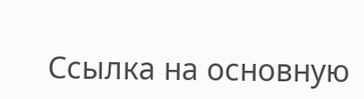Ссылка на основную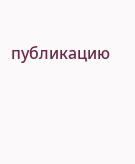публикацию